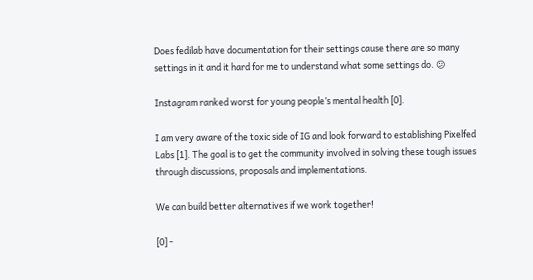Does fedilab have documentation for their settings cause there are so many settings in it and it hard for me to understand what some settings do. 😕

Instagram ranked worst for young people’s mental health [0].

I am very aware of the toxic side of IG and look forward to establishing Pixelfed Labs [1]. The goal is to get the community involved in solving these tough issues through discussions, proposals and implementations.

We can build better alternatives if we work together!

[0] -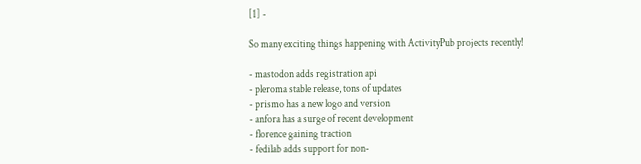[1] -

So many exciting things happening with ActivityPub projects recently!

- mastodon adds registration api
- pleroma stable release, tons of updates
- prismo has a new logo and version
- anfora has a surge of recent development
- florence gaining traction
- fedilab adds support for non-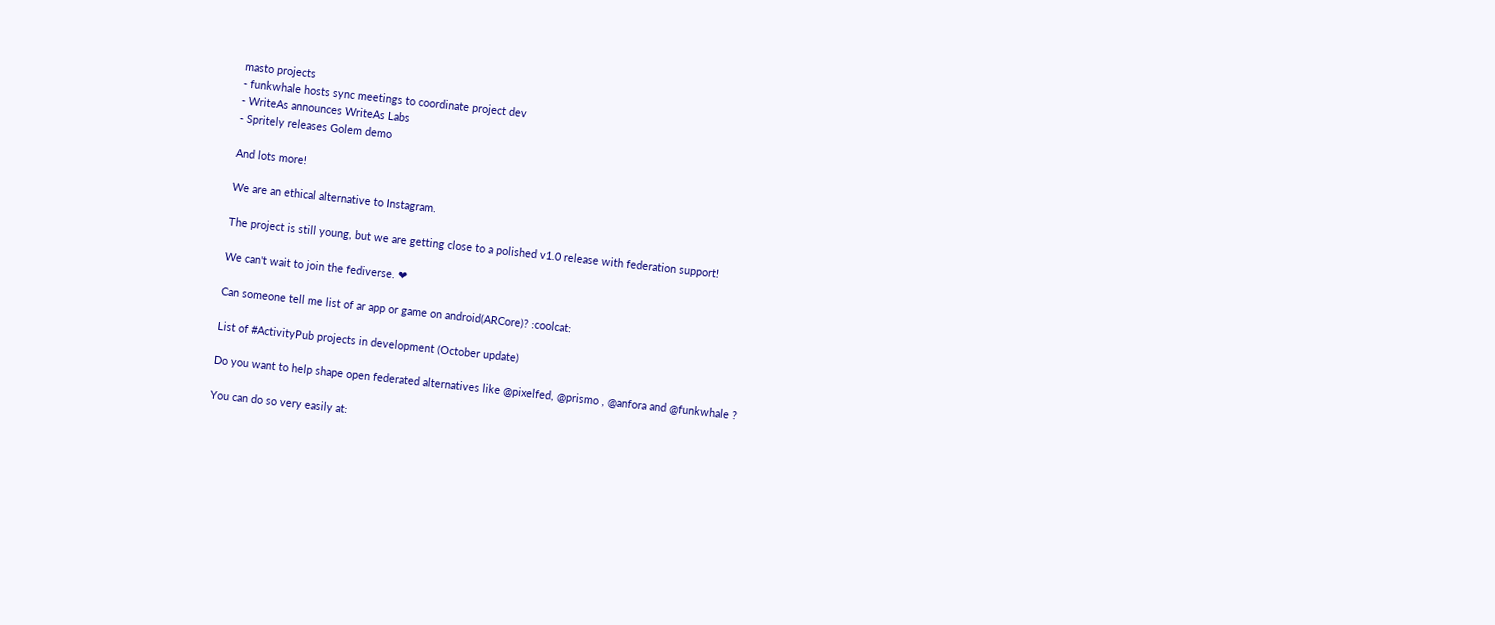masto projects
- funkwhale hosts sync meetings to coordinate project dev
- WriteAs announces WriteAs Labs
- Spritely releases Golem demo

And lots more!

We are an ethical alternative to Instagram.

The project is still young, but we are getting close to a polished v1.0 release with federation support!

We can't wait to join the fediverse. ❤

Can someone tell me list of ar app or game on android(ARCore)? :coolcat:

List of #ActivityPub projects in development (October update)

Do you want to help shape open federated alternatives like @pixelfed, @prismo , @anfora and @funkwhale ?

You can do so very easily at: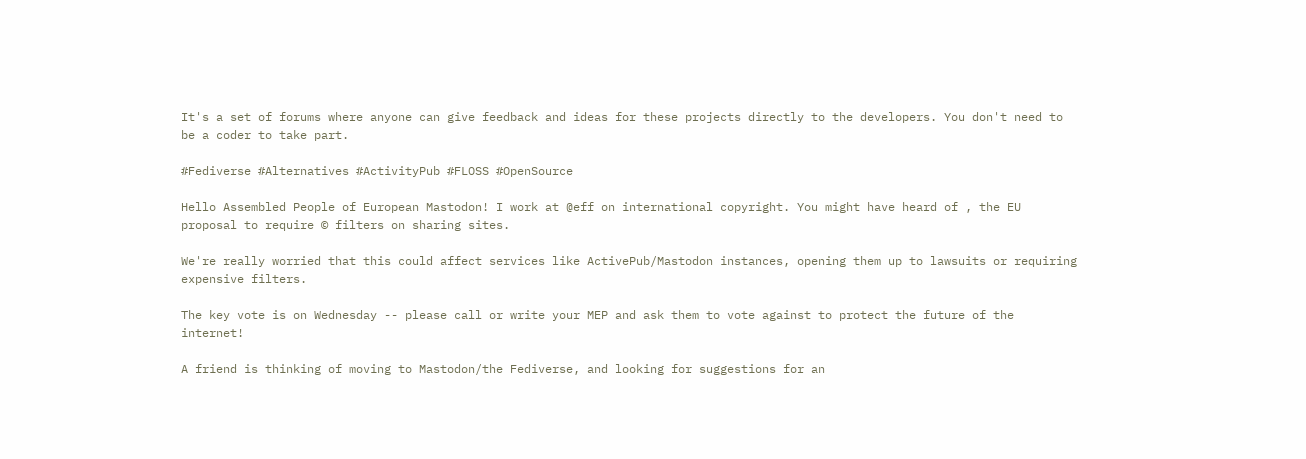It's a set of forums where anyone can give feedback and ideas for these projects directly to the developers. You don't need to be a coder to take part.

#Fediverse #Alternatives #ActivityPub #FLOSS #OpenSource

Hello Assembled People of European Mastodon! I work at @eff on international copyright. You might have heard of , the EU proposal to require © filters on sharing sites.

We're really worried that this could affect services like ActivePub/Mastodon instances, opening them up to lawsuits or requiring expensive filters.

The key vote is on Wednesday -- please call or write your MEP and ask them to vote against to protect the future of the internet!

A friend is thinking of moving to Mastodon/the Fediverse, and looking for suggestions for an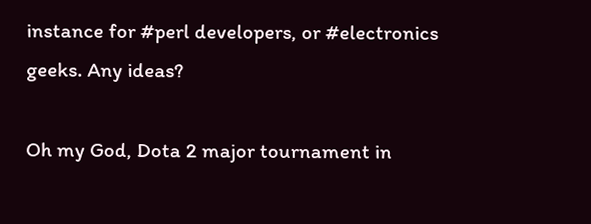instance for #perl developers, or #electronics geeks. Any ideas?

Oh my God, Dota 2 major tournament in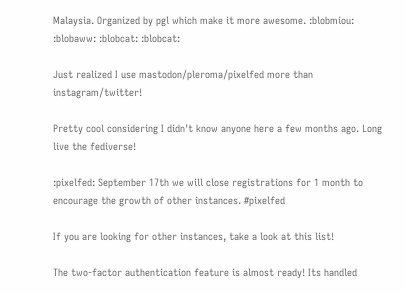Malaysia. Organized by pgl which make it more awesome. :blobmiou: :blobaww: :blobcat: :blobcat:

Just realized I use mastodon/pleroma/pixelfed more than instagram/twitter!

Pretty cool considering I didn't know anyone here a few months ago. Long live the fediverse!

:pixelfed: September 17th we will close registrations for 1 month to encourage the growth of other instances. #pixelfed

If you are looking for other instances, take a look at this list!

The two-factor authentication feature is almost ready! Its handled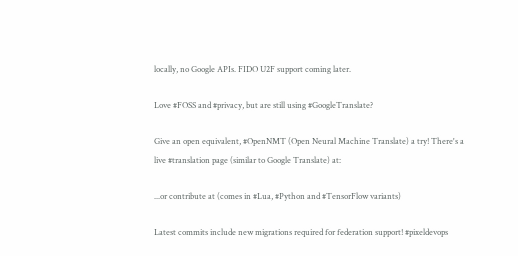locally, no Google APIs. FIDO U2F support coming later.

Love #FOSS and #privacy, but are still using #GoogleTranslate?

Give an open equivalent, #OpenNMT (Open Neural Machine Translate) a try! There's a live #translation page (similar to Google Translate) at:

...or contribute at (comes in #Lua, #Python and #TensorFlow variants)

Latest commits include new migrations required for federation support! #pixeldevops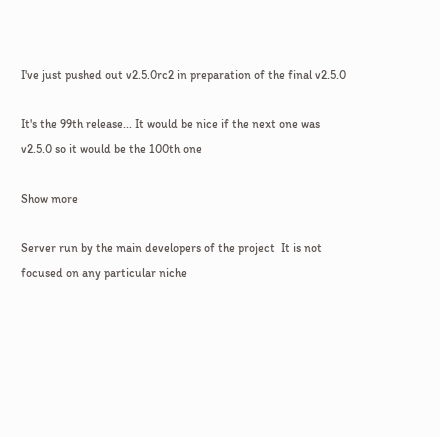I've just pushed out v2.5.0rc2 in preparation of the final v2.5.0

It's the 99th release... It would be nice if the next one was v2.5.0 so it would be the 100th one

Show more

Server run by the main developers of the project  It is not focused on any particular niche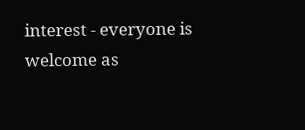interest - everyone is welcome as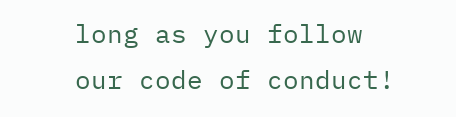long as you follow our code of conduct!